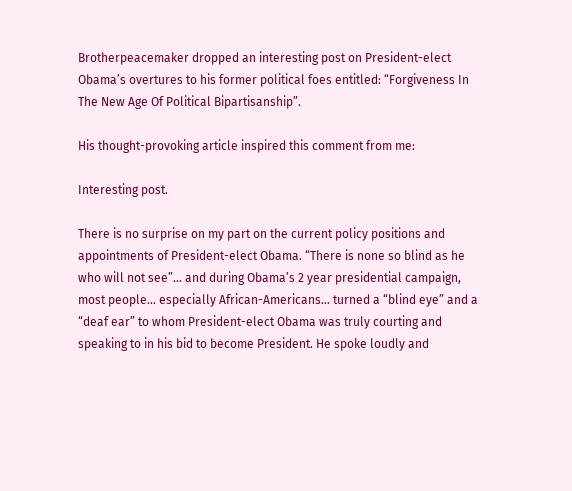Brotherpeacemaker dropped an interesting post on President-elect Obama’s overtures to his former political foes entitled: “Forgiveness In The New Age Of Political Bipartisanship”.

His thought-provoking article inspired this comment from me:

Interesting post.

There is no surprise on my part on the current policy positions and appointments of President-elect Obama. “There is none so blind as he who will not see”… and during Obama’s 2 year presidential campaign, most people… especially African-Americans… turned a “blind eye” and a “deaf ear” to whom President-elect Obama was truly courting and speaking to in his bid to become President. He spoke loudly and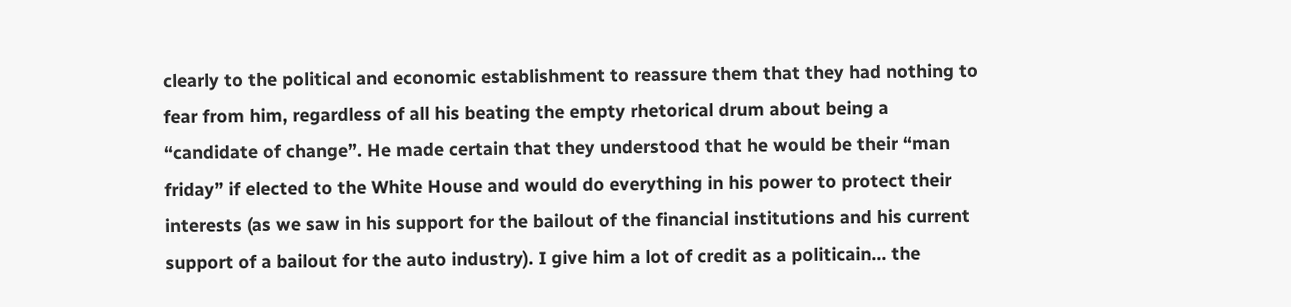clearly to the political and economic establishment to reassure them that they had nothing to fear from him, regardless of all his beating the empty rhetorical drum about being a “candidate of change”. He made certain that they understood that he would be their “man friday” if elected to the White House and would do everything in his power to protect their interests (as we saw in his support for the bailout of the financial institutions and his current support of a bailout for the auto industry). I give him a lot of credit as a politicain… the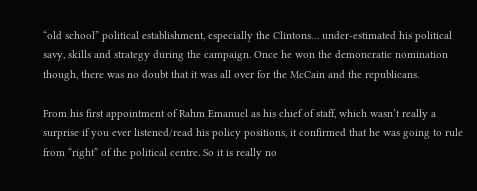“old school” political establishment, especially the Clintons… under-estimated his political savy, skills and strategy during the campaign. Once he won the demoncratic nomination though, there was no doubt that it was all over for the McCain and the republicans.

From his first appointment of Rahm Emanuel as his chief of staff, which wasn’t really a surprise if you ever listened/read his policy positions, it confirmed that he was going to rule from “right” of the political centre. So it is really no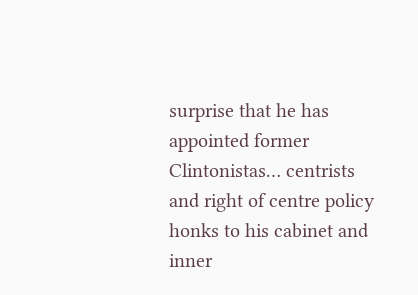surprise that he has appointed former Clintonistas… centrists and right of centre policy honks to his cabinet and inner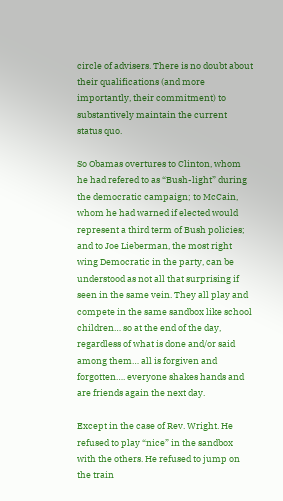circle of advisers. There is no doubt about their qualifications (and more importantly, their commitment) to substantively maintain the current status quo.

So Obamas overtures to Clinton, whom he had refered to as “Bush-light” during the democratic campaign; to McCain, whom he had warned if elected would represent a third term of Bush policies; and to Joe Lieberman, the most right wing Democratic in the party, can be understood as not all that surprising if seen in the same vein. They all play and compete in the same sandbox like school children… so at the end of the day, regardless of what is done and/or said among them… all is forgiven and forgotten…. everyone shakes hands and are friends again the next day.

Except in the case of Rev. Wright. He refused to play “nice” in the sandbox with the others. He refused to jump on the train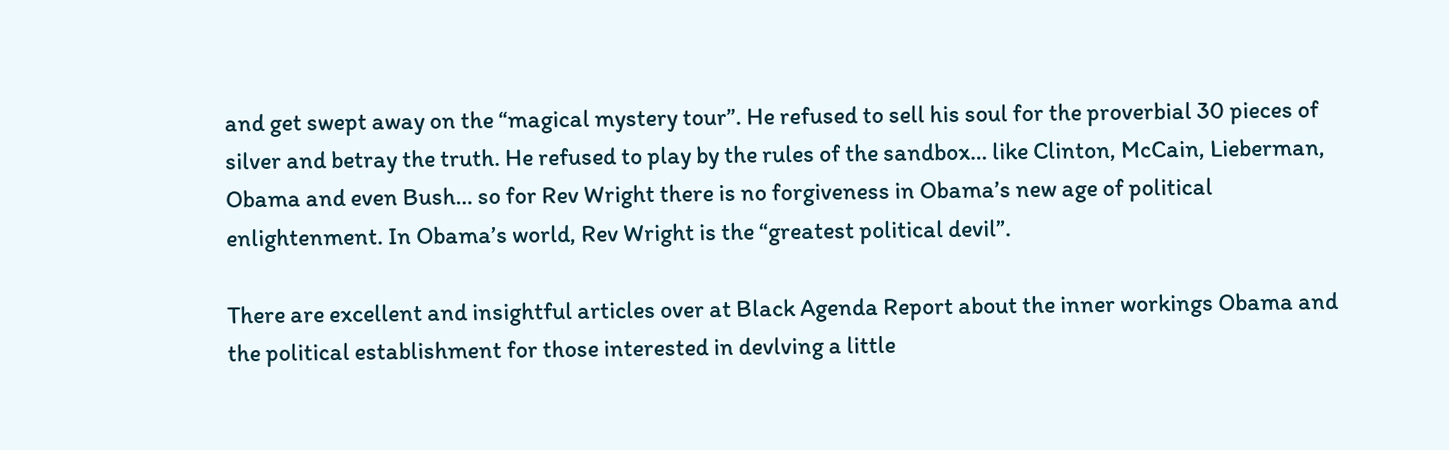and get swept away on the “magical mystery tour”. He refused to sell his soul for the proverbial 30 pieces of silver and betray the truth. He refused to play by the rules of the sandbox… like Clinton, McCain, Lieberman, Obama and even Bush… so for Rev Wright there is no forgiveness in Obama’s new age of political enlightenment. In Obama’s world, Rev Wright is the “greatest political devil”.

There are excellent and insightful articles over at Black Agenda Report about the inner workings Obama and the political establishment for those interested in devlving a little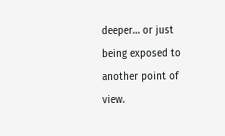deeper… or just being exposed to another point of view.